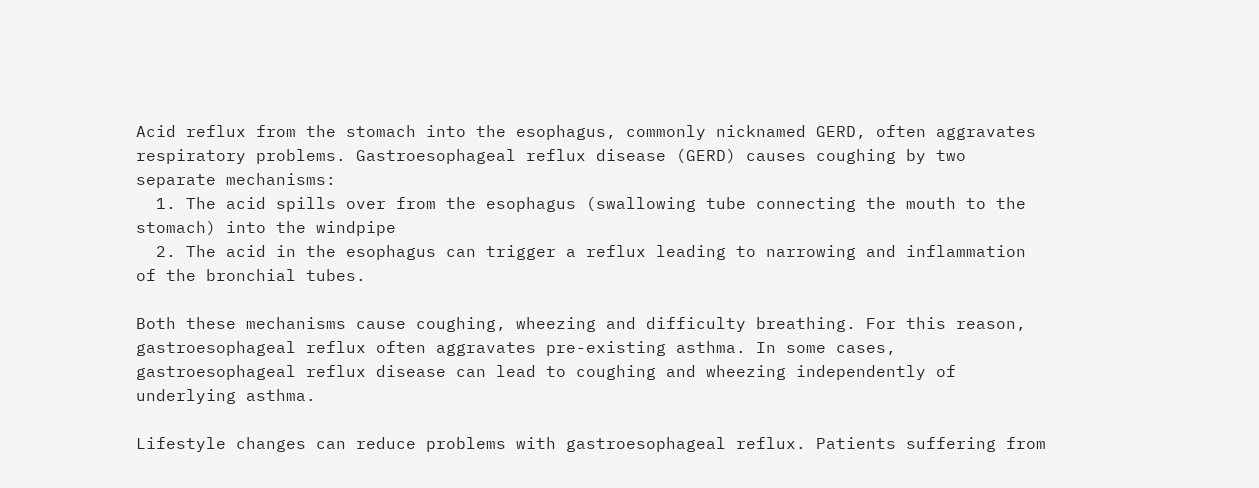Acid reflux from the stomach into the esophagus, commonly nicknamed GERD, often aggravates respiratory problems. Gastroesophageal reflux disease (GERD) causes coughing by two separate mechanisms:
  1. The acid spills over from the esophagus (swallowing tube connecting the mouth to the stomach) into the windpipe
  2. The acid in the esophagus can trigger a reflux leading to narrowing and inflammation of the bronchial tubes.

Both these mechanisms cause coughing, wheezing and difficulty breathing. For this reason, gastroesophageal reflux often aggravates pre-existing asthma. In some cases, gastroesophageal reflux disease can lead to coughing and wheezing independently of underlying asthma.

Lifestyle changes can reduce problems with gastroesophageal reflux. Patients suffering from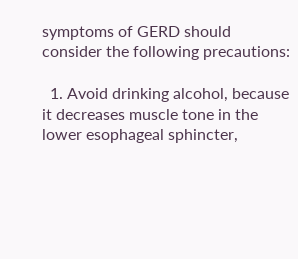symptoms of GERD should consider the following precautions:

  1. Avoid drinking alcohol, because it decreases muscle tone in the lower esophageal sphincter,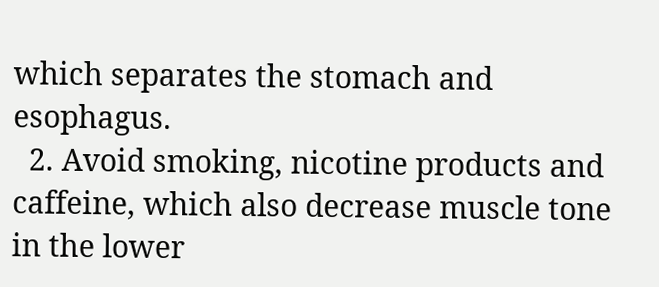which separates the stomach and esophagus.
  2. Avoid smoking, nicotine products and caffeine, which also decrease muscle tone in the lower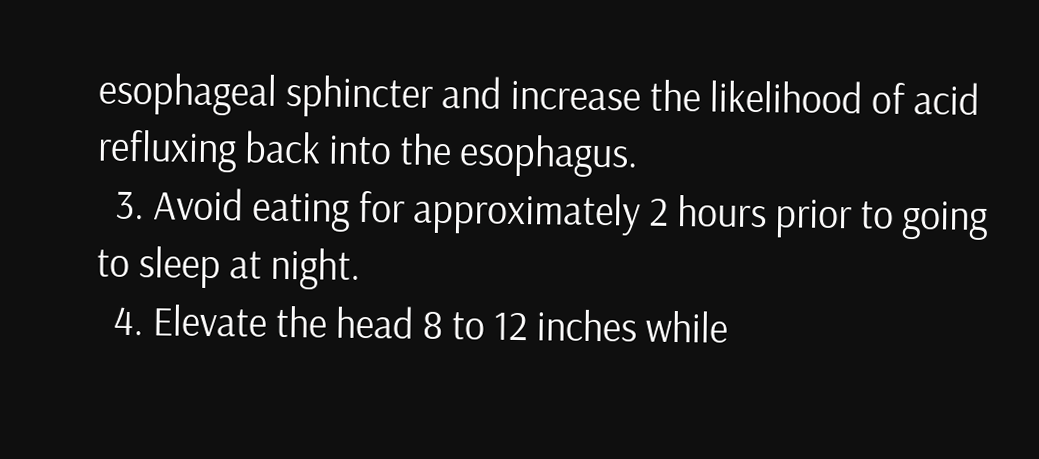esophageal sphincter and increase the likelihood of acid refluxing back into the esophagus.
  3. Avoid eating for approximately 2 hours prior to going to sleep at night.
  4. Elevate the head 8 to 12 inches while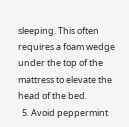sleeping. This often requires a foam wedge under the top of the mattress to elevate the head of the bed.
  5. Avoid peppermint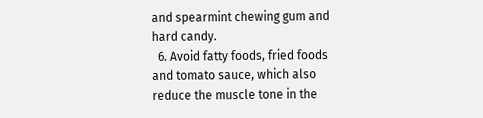and spearmint chewing gum and hard candy.
  6. Avoid fatty foods, fried foods and tomato sauce, which also reduce the muscle tone in the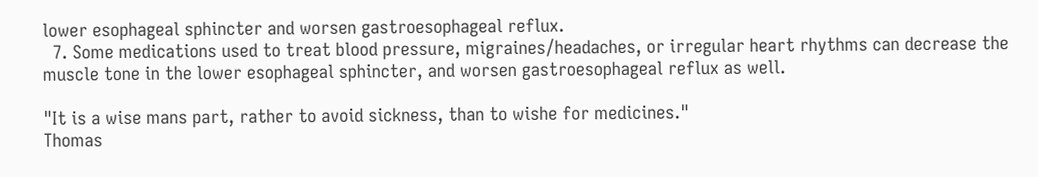lower esophageal sphincter and worsen gastroesophageal reflux.
  7. Some medications used to treat blood pressure, migraines/headaches, or irregular heart rhythms can decrease the muscle tone in the lower esophageal sphincter, and worsen gastroesophageal reflux as well.

"It is a wise mans part, rather to avoid sickness, than to wishe for medicines."
Thomas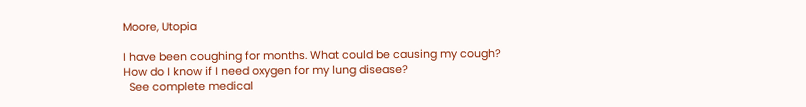Moore, Utopia

I have been coughing for months. What could be causing my cough?
How do I know if I need oxygen for my lung disease?
  See complete medical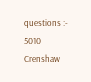questions :-
5010 Crenshaw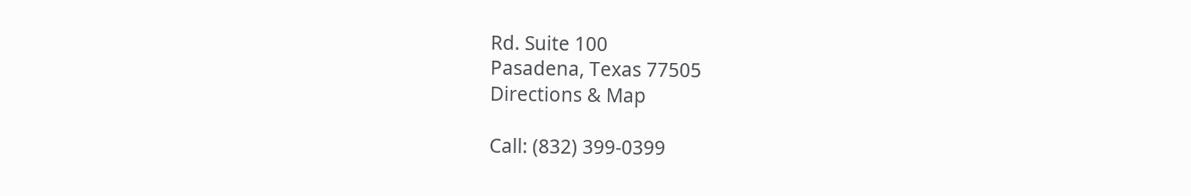Rd. Suite 100
Pasadena, Texas 77505
Directions & Map

Call: (832) 399-0399